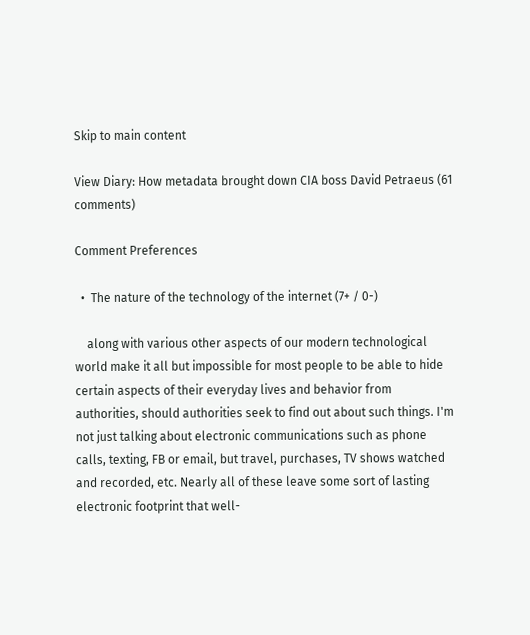Skip to main content

View Diary: How metadata brought down CIA boss David Petraeus (61 comments)

Comment Preferences

  •  The nature of the technology of the internet (7+ / 0-)

    along with various other aspects of our modern technological world make it all but impossible for most people to be able to hide certain aspects of their everyday lives and behavior from authorities, should authorities seek to find out about such things. I'm not just talking about electronic communications such as phone calls, texting, FB or email, but travel, purchases, TV shows watched and recorded, etc. Nearly all of these leave some sort of lasting electronic footprint that well-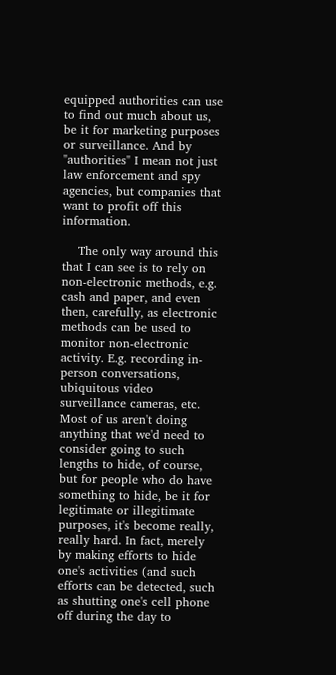equipped authorities can use to find out much about us, be it for marketing purposes or surveillance. And by "authorities" I mean not just law enforcement and spy agencies, but companies that want to profit off this information.

    The only way around this that I can see is to rely on non-electronic methods, e.g. cash and paper, and even then, carefully, as electronic methods can be used to monitor non-electronic activity. E.g. recording in-person conversations, ubiquitous video surveillance cameras, etc. Most of us aren't doing anything that we'd need to consider going to such lengths to hide, of course, but for people who do have something to hide, be it for legitimate or illegitimate purposes, it's become really, really hard. In fact, merely by making efforts to hide one's activities (and such efforts can be detected, such as shutting one's cell phone off during the day to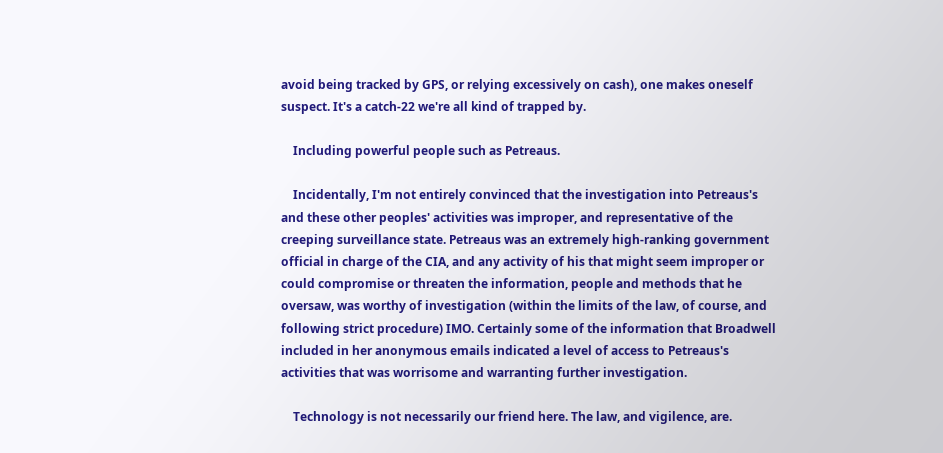avoid being tracked by GPS, or relying excessively on cash), one makes oneself suspect. It's a catch-22 we're all kind of trapped by.

    Including powerful people such as Petreaus.

    Incidentally, I'm not entirely convinced that the investigation into Petreaus's and these other peoples' activities was improper, and representative of the creeping surveillance state. Petreaus was an extremely high-ranking government official in charge of the CIA, and any activity of his that might seem improper or could compromise or threaten the information, people and methods that he oversaw, was worthy of investigation (within the limits of the law, of course, and following strict procedure) IMO. Certainly some of the information that Broadwell included in her anonymous emails indicated a level of access to Petreaus's activities that was worrisome and warranting further investigation.

    Technology is not necessarily our friend here. The law, and vigilence, are.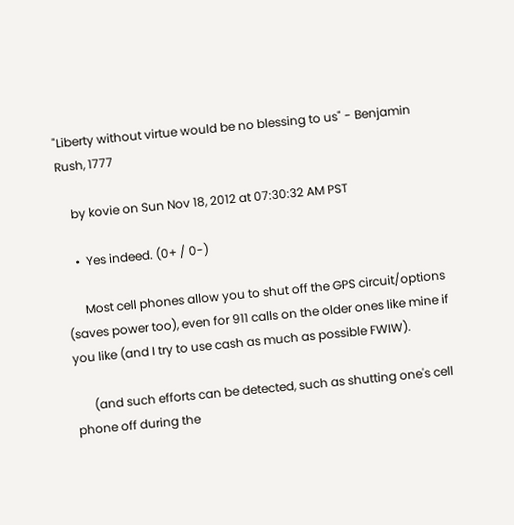"Liberty without virtue would be no blessing to us" - Benjamin Rush, 1777

    by kovie on Sun Nov 18, 2012 at 07:30:32 AM PST

    •  Yes indeed. (0+ / 0-)

      Most cell phones allow you to shut off the GPS circuit/options (saves power too), even for 911 calls on the older ones like mine if you like (and I try to use cash as much as possible FWIW).

      (and such efforts can be detected, such as shutting one's cell phone off during the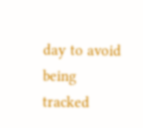day to avoid being tracked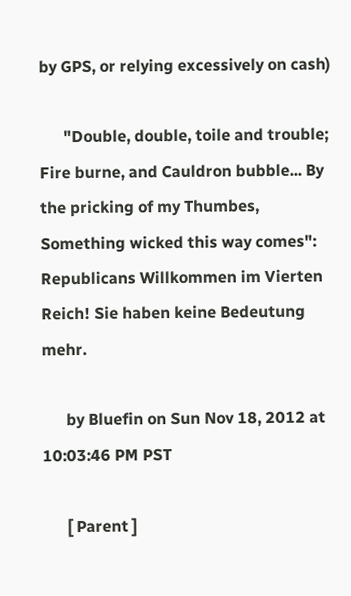by GPS, or relying excessively on cash)

      "Double, double, toile and trouble; Fire burne, and Cauldron bubble... By the pricking of my Thumbes, Something wicked this way comes": Republicans Willkommen im Vierten Reich! Sie haben keine Bedeutung mehr.

      by Bluefin on Sun Nov 18, 2012 at 10:03:46 PM PST

      [ Parent ]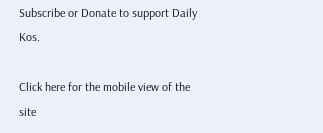Subscribe or Donate to support Daily Kos.

Click here for the mobile view of the site